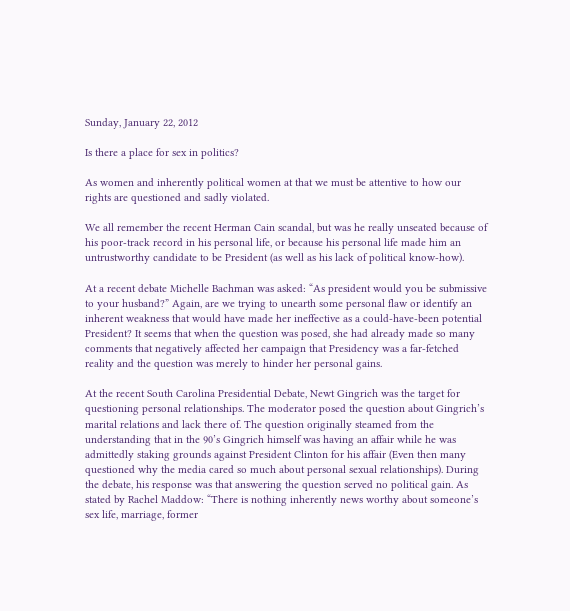Sunday, January 22, 2012

Is there a place for sex in politics?

As women and inherently political women at that we must be attentive to how our rights are questioned and sadly violated.

We all remember the recent Herman Cain scandal, but was he really unseated because of his poor-track record in his personal life, or because his personal life made him an untrustworthy candidate to be President (as well as his lack of political know-how).

At a recent debate Michelle Bachman was asked: “As president would you be submissive to your husband?” Again, are we trying to unearth some personal flaw or identify an inherent weakness that would have made her ineffective as a could-have-been potential President? It seems that when the question was posed, she had already made so many comments that negatively affected her campaign that Presidency was a far-fetched reality and the question was merely to hinder her personal gains.

At the recent South Carolina Presidential Debate, Newt Gingrich was the target for questioning personal relationships. The moderator posed the question about Gingrich’s marital relations and lack there of. The question originally steamed from the understanding that in the 90’s Gingrich himself was having an affair while he was admittedly staking grounds against President Clinton for his affair (Even then many questioned why the media cared so much about personal sexual relationships). During the debate, his response was that answering the question served no political gain. As stated by Rachel Maddow: “There is nothing inherently news worthy about someone’s sex life, marriage, former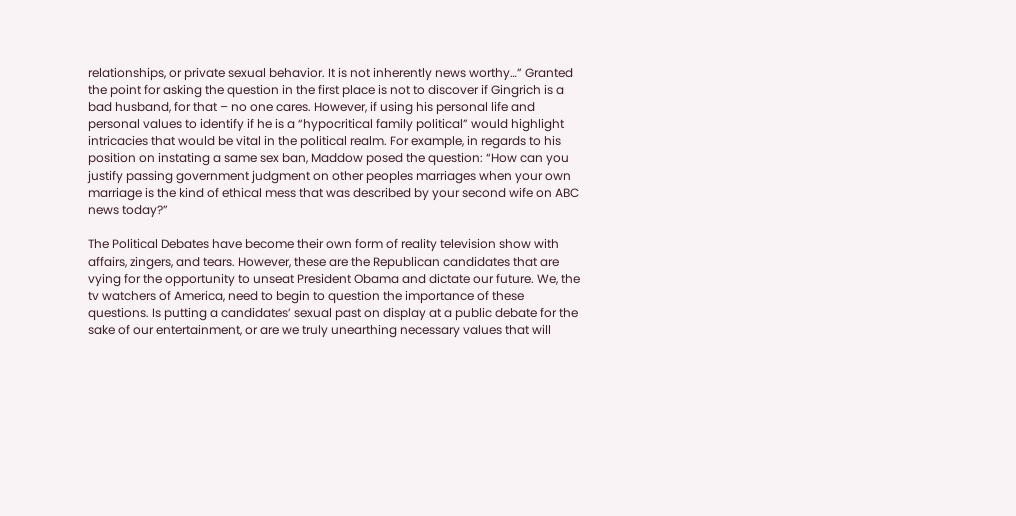relationships, or private sexual behavior. It is not inherently news worthy…” Granted the point for asking the question in the first place is not to discover if Gingrich is a bad husband, for that – no one cares. However, if using his personal life and personal values to identify if he is a “hypocritical family political” would highlight intricacies that would be vital in the political realm. For example, in regards to his position on instating a same sex ban, Maddow posed the question: “How can you justify passing government judgment on other peoples marriages when your own marriage is the kind of ethical mess that was described by your second wife on ABC news today?”

The Political Debates have become their own form of reality television show with affairs, zingers, and tears. However, these are the Republican candidates that are vying for the opportunity to unseat President Obama and dictate our future. We, the tv watchers of America, need to begin to question the importance of these questions. Is putting a candidates’ sexual past on display at a public debate for the sake of our entertainment, or are we truly unearthing necessary values that will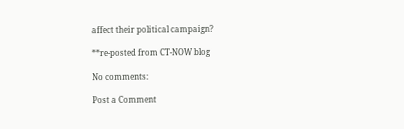affect their political campaign?

**re-posted from CT-NOW blog

No comments:

Post a Comment